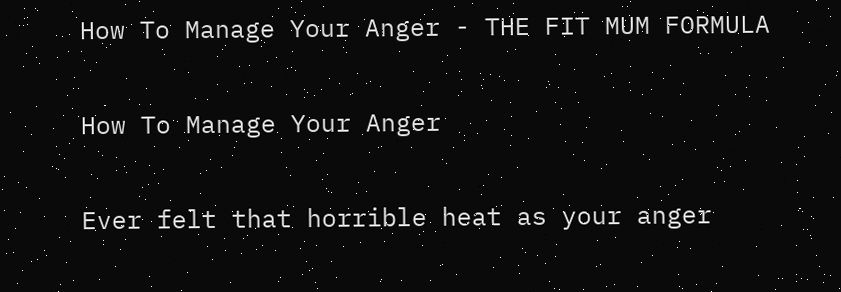How To Manage Your Anger - THE FIT MUM FORMULA

How To Manage Your Anger

Ever felt that horrible heat as your anger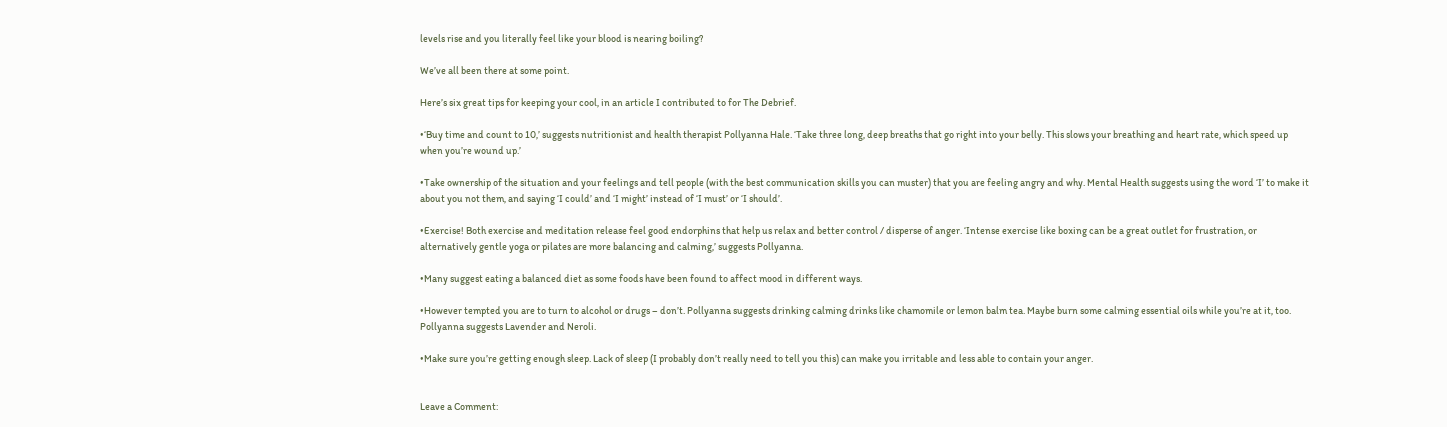levels rise and you literally feel like your blood is nearing boiling?

We’ve all been there at some point.

Here’s six great tips for keeping your cool, in an article I contributed to for The Debrief.

•‘Buy time and count to 10,’ suggests nutritionist and health therapist Pollyanna Hale. ‘Take three long, deep breaths that go right into your belly. This slows your breathing and heart rate, which speed up when you’re wound up.’

•Take ownership of the situation and your feelings and tell people (with the best communication skills you can muster) that you are feeling angry and why. Mental Health suggests using the word ‘I’ to make it about you not them, and saying ‘I could’ and ‘I might’ instead of ‘I must’ or ‘I should’.

•Exercise! Both exercise and meditation release feel good endorphins that help us relax and better control / disperse of anger. ‘Intense exercise like boxing can be a great outlet for frustration, or alternatively gentle yoga or pilates are more balancing and calming,’ suggests Pollyanna.

•Many suggest eating a balanced diet as some foods have been found to affect mood in different ways.

•However tempted you are to turn to alcohol or drugs – don’t. Pollyanna suggests drinking calming drinks like chamomile or lemon balm tea. Maybe burn some calming essential oils while you’re at it, too. Pollyanna suggests Lavender and Neroli.

•Make sure you’re getting enough sleep. Lack of sleep (I probably don’t really need to tell you this) can make you irritable and less able to contain your anger.


Leave a Comment: